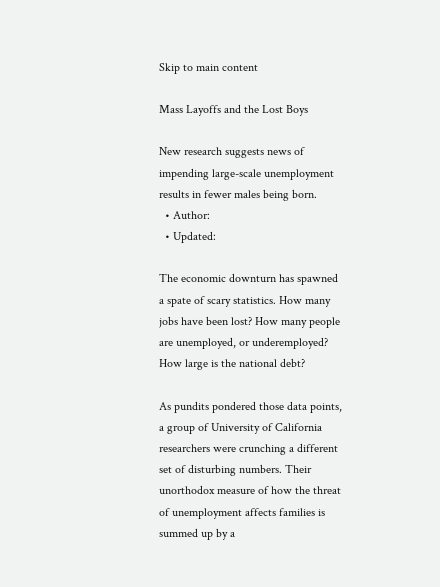Skip to main content

Mass Layoffs and the Lost Boys

New research suggests news of impending large-scale unemployment results in fewer males being born.
  • Author:
  • Updated:

The economic downturn has spawned a spate of scary statistics. How many jobs have been lost? How many people are unemployed, or underemployed? How large is the national debt?

As pundits pondered those data points, a group of University of California researchers were crunching a different set of disturbing numbers. Their unorthodox measure of how the threat of unemployment affects families is summed up by a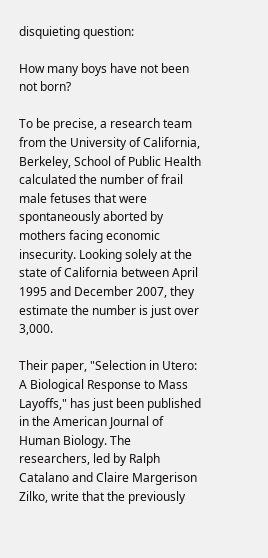disquieting question:

How many boys have not been not born?

To be precise, a research team from the University of California, Berkeley, School of Public Health calculated the number of frail male fetuses that were spontaneously aborted by mothers facing economic insecurity. Looking solely at the state of California between April 1995 and December 2007, they estimate the number is just over 3,000.

Their paper, "Selection in Utero: A Biological Response to Mass Layoffs," has just been published in the American Journal of Human Biology. The researchers, led by Ralph Catalano and Claire Margerison Zilko, write that the previously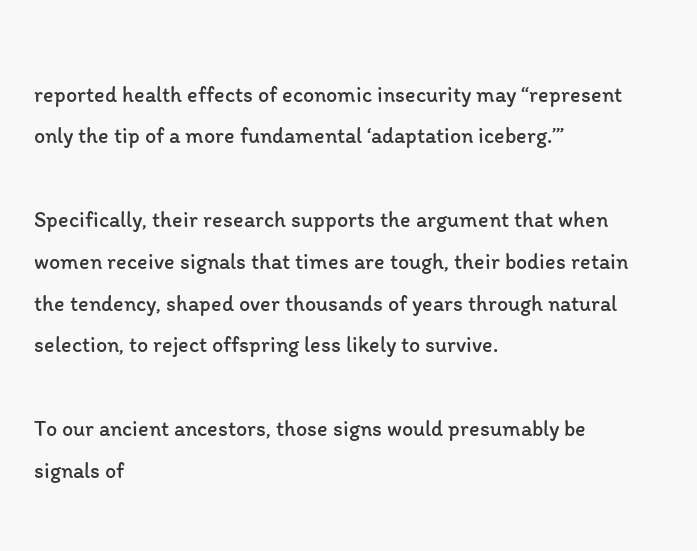reported health effects of economic insecurity may “represent only the tip of a more fundamental ‘adaptation iceberg.’”

Specifically, their research supports the argument that when women receive signals that times are tough, their bodies retain the tendency, shaped over thousands of years through natural selection, to reject offspring less likely to survive.

To our ancient ancestors, those signs would presumably be signals of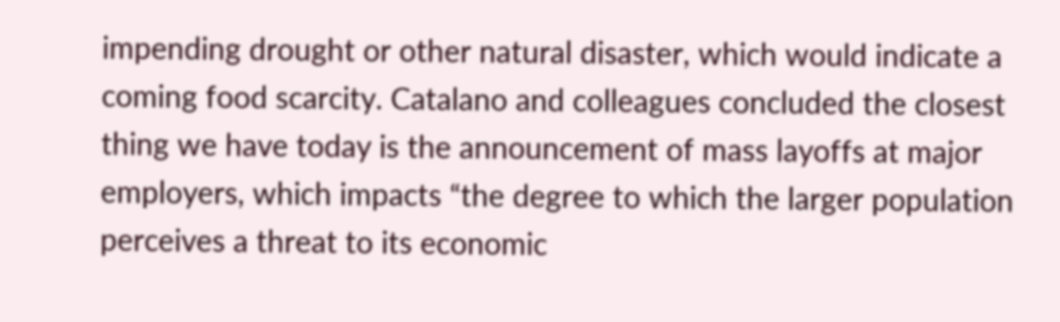impending drought or other natural disaster, which would indicate a coming food scarcity. Catalano and colleagues concluded the closest thing we have today is the announcement of mass layoffs at major employers, which impacts “the degree to which the larger population perceives a threat to its economic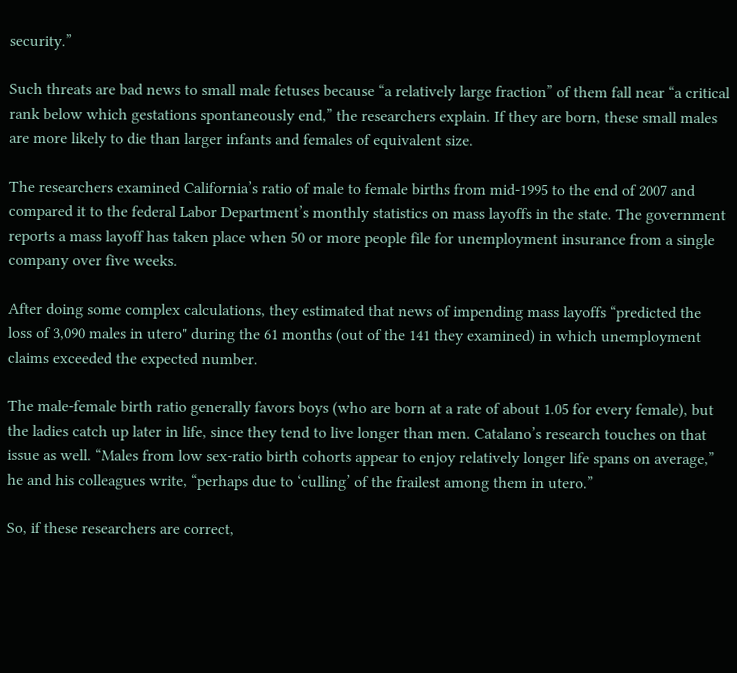security.”

Such threats are bad news to small male fetuses because “a relatively large fraction” of them fall near “a critical rank below which gestations spontaneously end,” the researchers explain. If they are born, these small males are more likely to die than larger infants and females of equivalent size.

The researchers examined California’s ratio of male to female births from mid-1995 to the end of 2007 and compared it to the federal Labor Department’s monthly statistics on mass layoffs in the state. The government reports a mass layoff has taken place when 50 or more people file for unemployment insurance from a single company over five weeks.

After doing some complex calculations, they estimated that news of impending mass layoffs “predicted the loss of 3,090 males in utero" during the 61 months (out of the 141 they examined) in which unemployment claims exceeded the expected number.

The male-female birth ratio generally favors boys (who are born at a rate of about 1.05 for every female), but the ladies catch up later in life, since they tend to live longer than men. Catalano’s research touches on that issue as well. “Males from low sex-ratio birth cohorts appear to enjoy relatively longer life spans on average,” he and his colleagues write, “perhaps due to ‘culling’ of the frailest among them in utero.”

So, if these researchers are correct,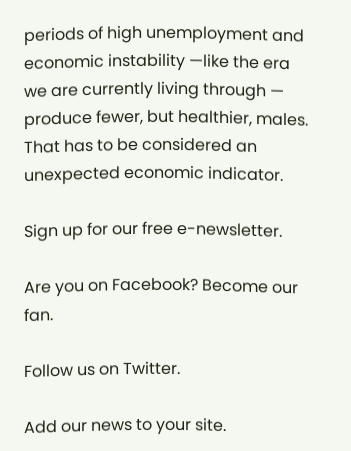periods of high unemployment and economic instability —like the era we are currently living through — produce fewer, but healthier, males. That has to be considered an unexpected economic indicator.

Sign up for our free e-newsletter.

Are you on Facebook? Become our fan.

Follow us on Twitter.

Add our news to your site.